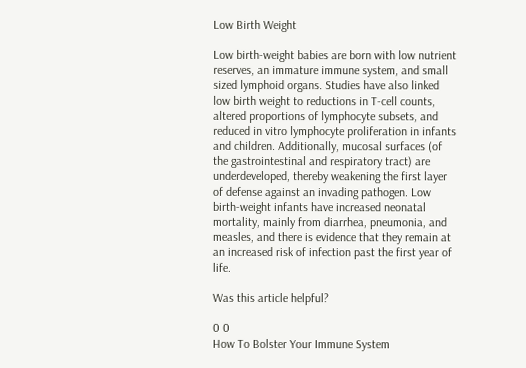Low Birth Weight

Low birth-weight babies are born with low nutrient reserves, an immature immune system, and small sized lymphoid organs. Studies have also linked low birth weight to reductions in T-cell counts, altered proportions of lymphocyte subsets, and reduced in vitro lymphocyte proliferation in infants and children. Additionally, mucosal surfaces (of the gastrointestinal and respiratory tract) are underdeveloped, thereby weakening the first layer of defense against an invading pathogen. Low birth-weight infants have increased neonatal mortality, mainly from diarrhea, pneumonia, and measles, and there is evidence that they remain at an increased risk of infection past the first year of life.

Was this article helpful?

0 0
How To Bolster Your Immune System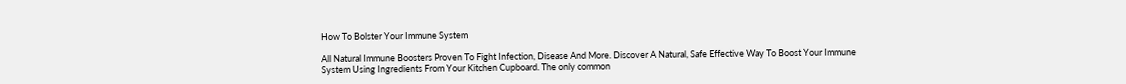How To Bolster Your Immune System

All Natural Immune Boosters Proven To Fight Infection, Disease And More. Discover A Natural, Safe Effective Way To Boost Your Immune System Using Ingredients From Your Kitchen Cupboard. The only common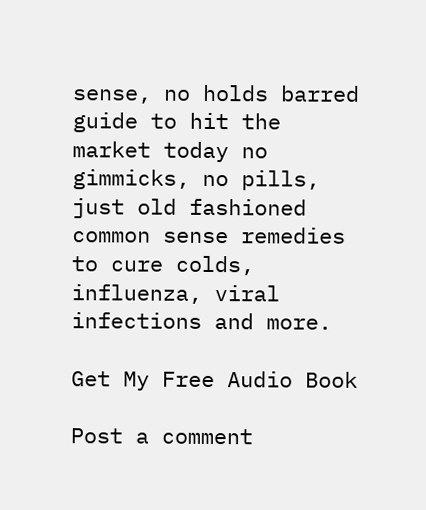sense, no holds barred guide to hit the market today no gimmicks, no pills, just old fashioned common sense remedies to cure colds, influenza, viral infections and more.

Get My Free Audio Book

Post a comment